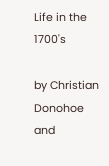Life in the 1700's

by Christian Donohoe and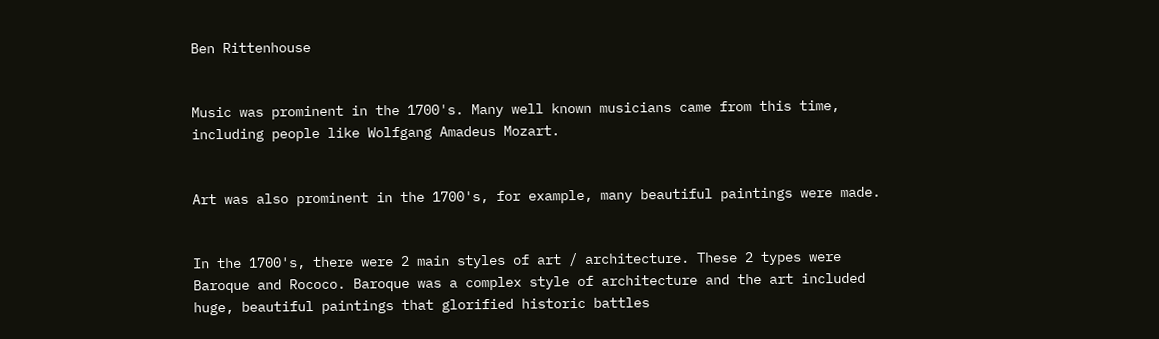Ben Rittenhouse


Music was prominent in the 1700's. Many well known musicians came from this time, including people like Wolfgang Amadeus Mozart.


Art was also prominent in the 1700's, for example, many beautiful paintings were made.


In the 1700's, there were 2 main styles of art / architecture. These 2 types were Baroque and Rococo. Baroque was a complex style of architecture and the art included huge, beautiful paintings that glorified historic battles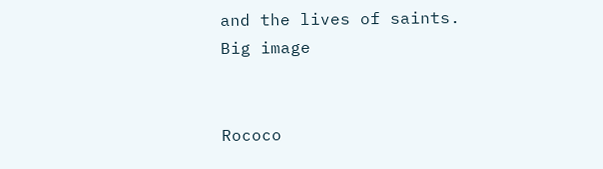and the lives of saints.
Big image


Rococo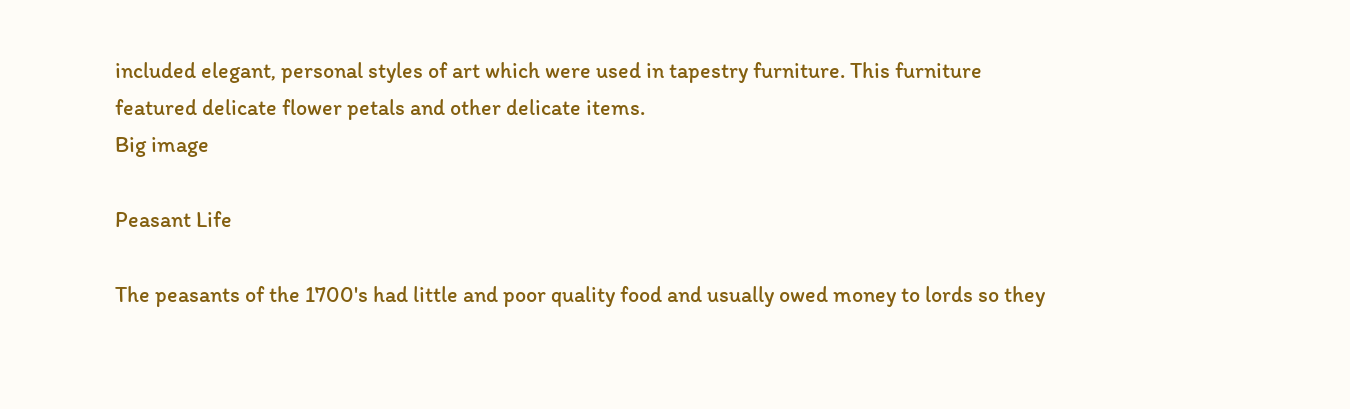included elegant, personal styles of art which were used in tapestry furniture. This furniture featured delicate flower petals and other delicate items.
Big image

Peasant Life

The peasants of the 1700's had little and poor quality food and usually owed money to lords so they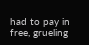had to pay in free, grueling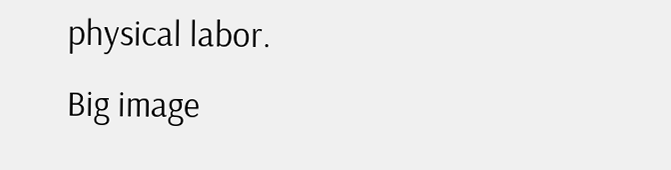physical labor.
Big image